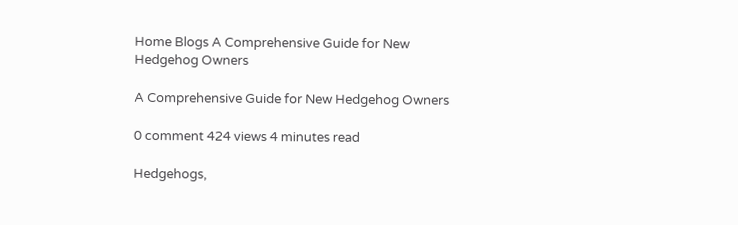Home Blogs A Comprehensive Guide for New Hedgehog Owners

A Comprehensive Guide for New Hedgehog Owners

0 comment 424 views 4 minutes read

Hedgehogs,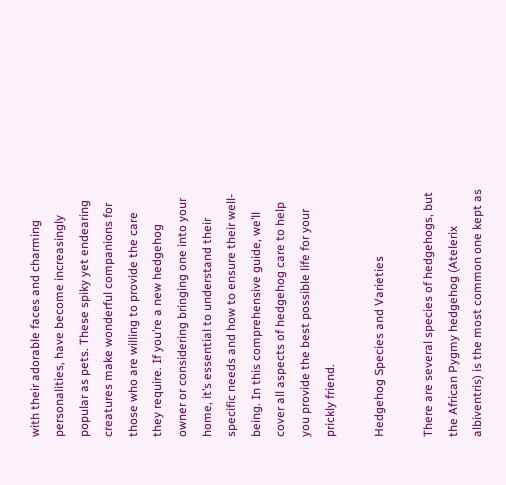with their adorable faces and charming personalities, have become increasingly popular as pets. These spiky yet endearing creatures make wonderful companions for those who are willing to provide the care they require. If you’re a new hedgehog owner or considering bringing one into your home, it’s essential to understand their specific needs and how to ensure their well-being. In this comprehensive guide, we’ll cover all aspects of hedgehog care to help you provide the best possible life for your prickly friend.

Hedgehog Species and Varieties

There are several species of hedgehogs, but the African Pygmy hedgehog (Atelerix albiventris) is the most common one kept as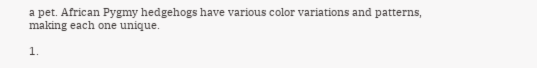a pet. African Pygmy hedgehogs have various color variations and patterns, making each one unique.

1.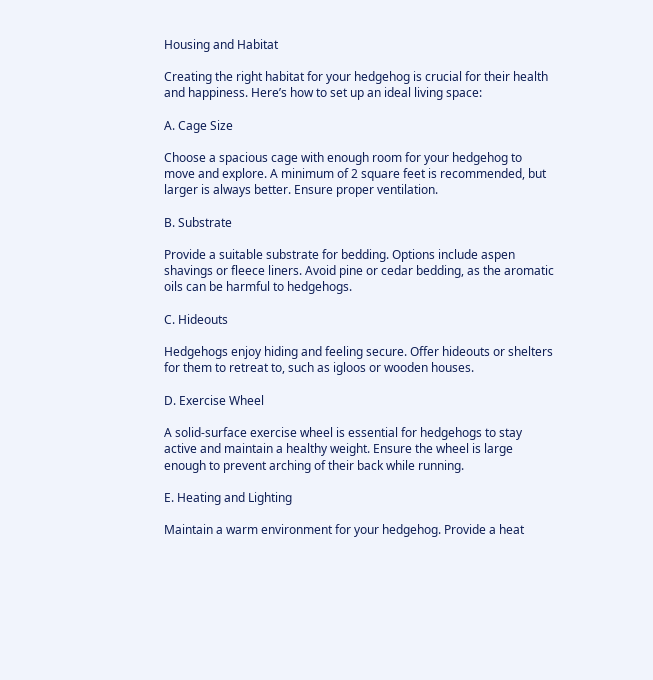Housing and Habitat

Creating the right habitat for your hedgehog is crucial for their health and happiness. Here’s how to set up an ideal living space:

A. Cage Size

Choose a spacious cage with enough room for your hedgehog to move and explore. A minimum of 2 square feet is recommended, but larger is always better. Ensure proper ventilation.

B. Substrate

Provide a suitable substrate for bedding. Options include aspen shavings or fleece liners. Avoid pine or cedar bedding, as the aromatic oils can be harmful to hedgehogs.

C. Hideouts

Hedgehogs enjoy hiding and feeling secure. Offer hideouts or shelters for them to retreat to, such as igloos or wooden houses.

D. Exercise Wheel

A solid-surface exercise wheel is essential for hedgehogs to stay active and maintain a healthy weight. Ensure the wheel is large enough to prevent arching of their back while running.

E. Heating and Lighting

Maintain a warm environment for your hedgehog. Provide a heat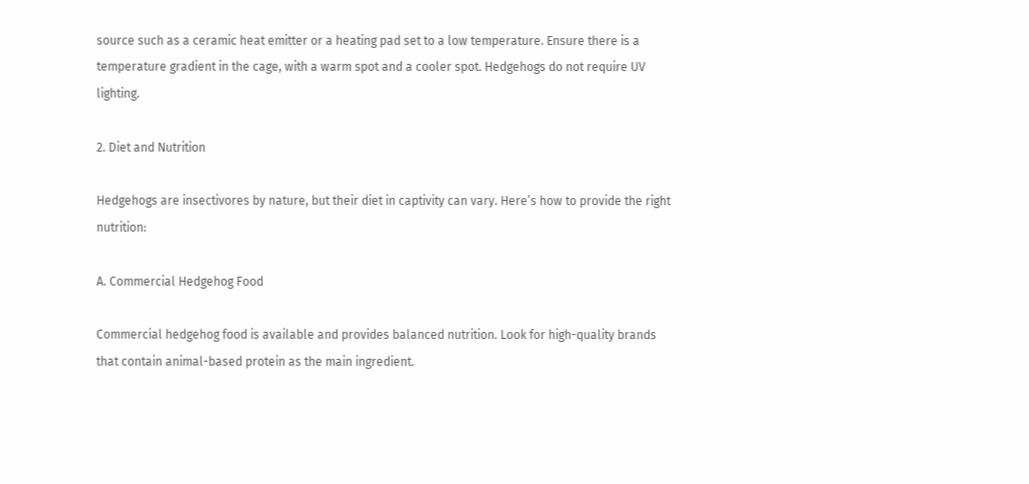source such as a ceramic heat emitter or a heating pad set to a low temperature. Ensure there is a temperature gradient in the cage, with a warm spot and a cooler spot. Hedgehogs do not require UV lighting.

2. Diet and Nutrition

Hedgehogs are insectivores by nature, but their diet in captivity can vary. Here’s how to provide the right nutrition:

A. Commercial Hedgehog Food

Commercial hedgehog food is available and provides balanced nutrition. Look for high-quality brands that contain animal-based protein as the main ingredient.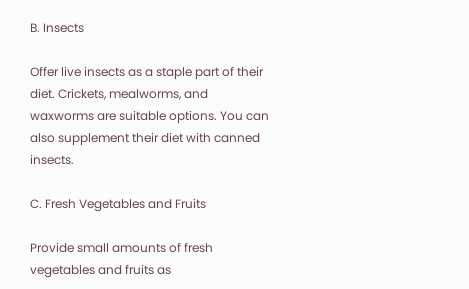B. Insects

Offer live insects as a staple part of their diet. Crickets, mealworms, and waxworms are suitable options. You can also supplement their diet with canned insects.

C. Fresh Vegetables and Fruits

Provide small amounts of fresh vegetables and fruits as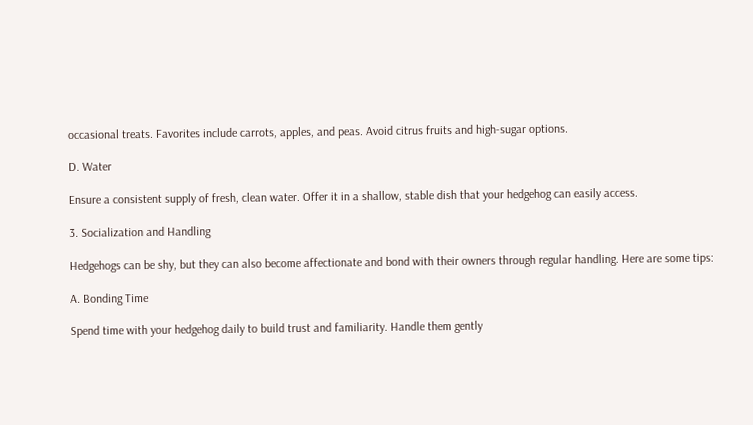occasional treats. Favorites include carrots, apples, and peas. Avoid citrus fruits and high-sugar options.

D. Water

Ensure a consistent supply of fresh, clean water. Offer it in a shallow, stable dish that your hedgehog can easily access.

3. Socialization and Handling

Hedgehogs can be shy, but they can also become affectionate and bond with their owners through regular handling. Here are some tips:

A. Bonding Time

Spend time with your hedgehog daily to build trust and familiarity. Handle them gently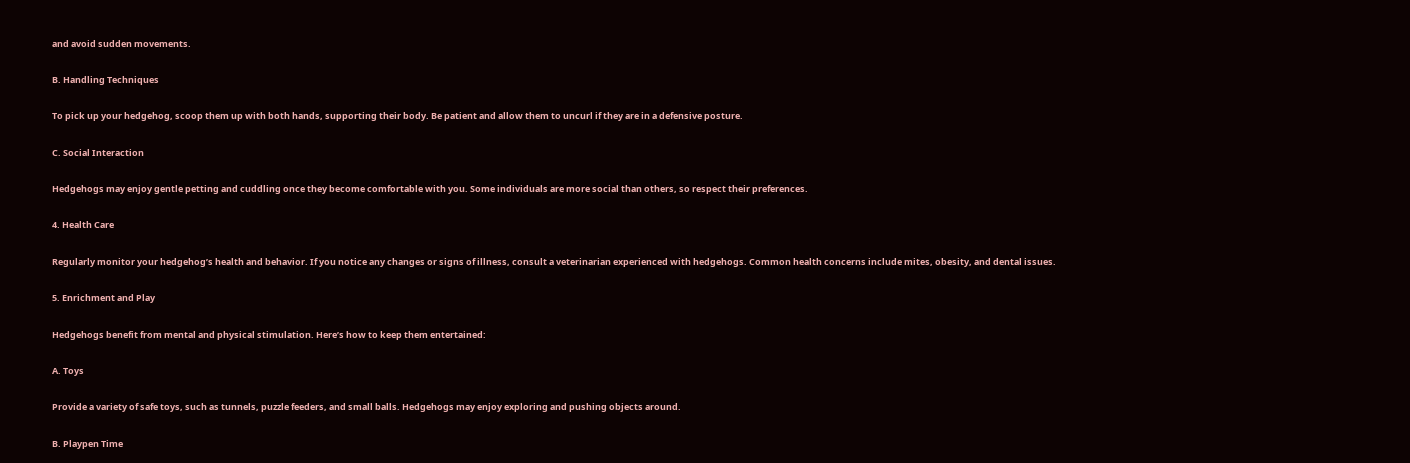and avoid sudden movements.

B. Handling Techniques

To pick up your hedgehog, scoop them up with both hands, supporting their body. Be patient and allow them to uncurl if they are in a defensive posture.

C. Social Interaction

Hedgehogs may enjoy gentle petting and cuddling once they become comfortable with you. Some individuals are more social than others, so respect their preferences.

4. Health Care

Regularly monitor your hedgehog’s health and behavior. If you notice any changes or signs of illness, consult a veterinarian experienced with hedgehogs. Common health concerns include mites, obesity, and dental issues.

5. Enrichment and Play

Hedgehogs benefit from mental and physical stimulation. Here’s how to keep them entertained:

A. Toys

Provide a variety of safe toys, such as tunnels, puzzle feeders, and small balls. Hedgehogs may enjoy exploring and pushing objects around.

B. Playpen Time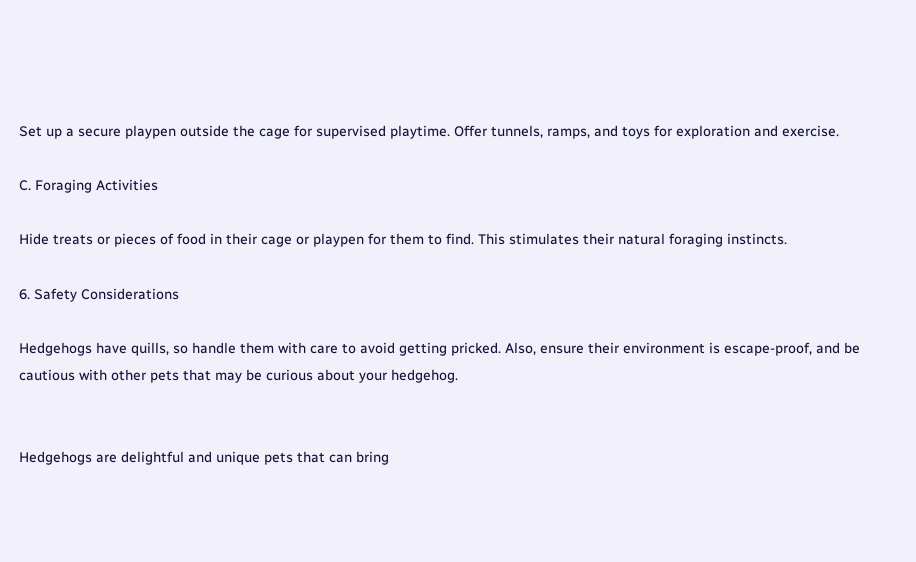Set up a secure playpen outside the cage for supervised playtime. Offer tunnels, ramps, and toys for exploration and exercise.

C. Foraging Activities

Hide treats or pieces of food in their cage or playpen for them to find. This stimulates their natural foraging instincts.

6. Safety Considerations

Hedgehogs have quills, so handle them with care to avoid getting pricked. Also, ensure their environment is escape-proof, and be cautious with other pets that may be curious about your hedgehog.


Hedgehogs are delightful and unique pets that can bring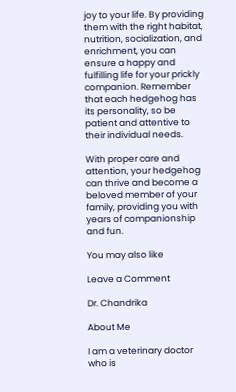joy to your life. By providing them with the right habitat, nutrition, socialization, and enrichment, you can ensure a happy and fulfilling life for your prickly companion. Remember that each hedgehog has its personality, so be patient and attentive to their individual needs.

With proper care and attention, your hedgehog can thrive and become a beloved member of your family, providing you with years of companionship and fun.

You may also like

Leave a Comment

Dr. Chandrika

About Me

I am a veterinary doctor who is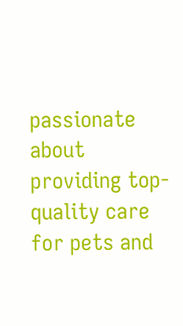passionate about providing top-quality care for pets and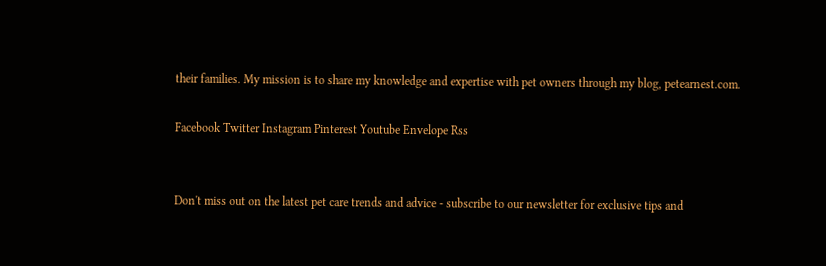their families. My mission is to share my knowledge and expertise with pet owners through my blog, petearnest.com.

Facebook Twitter Instagram Pinterest Youtube Envelope Rss


Don't miss out on the latest pet care trends and advice - subscribe to our newsletter for exclusive tips and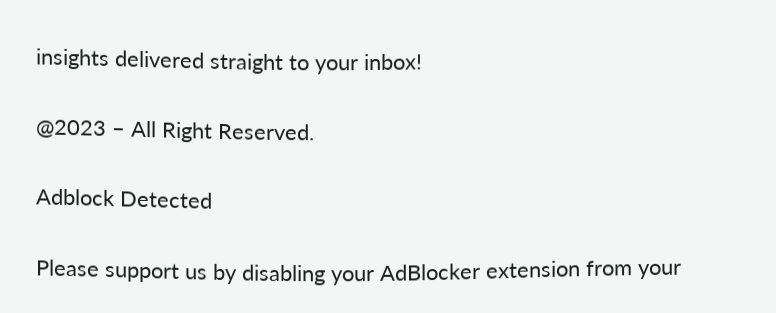insights delivered straight to your inbox!

@2023 – All Right Reserved.

Adblock Detected

Please support us by disabling your AdBlocker extension from your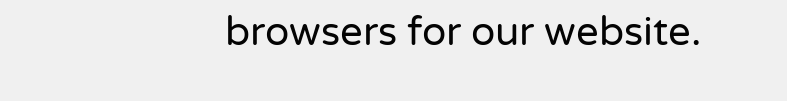browsers for our website.